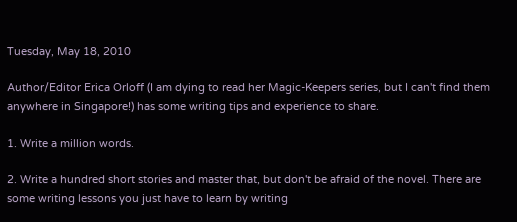Tuesday, May 18, 2010

Author/Editor Erica Orloff (I am dying to read her Magic-Keepers series, but I can't find them anywhere in Singapore!) has some writing tips and experience to share.

1. Write a million words.

2. Write a hundred short stories and master that, but don't be afraid of the novel. There are some writing lessons you just have to learn by writing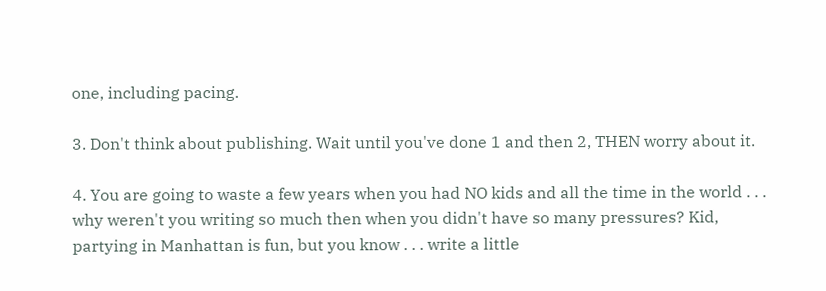one, including pacing.

3. Don't think about publishing. Wait until you've done 1 and then 2, THEN worry about it.

4. You are going to waste a few years when you had NO kids and all the time in the world . . . why weren't you writing so much then when you didn't have so many pressures? Kid, partying in Manhattan is fun, but you know . . . write a little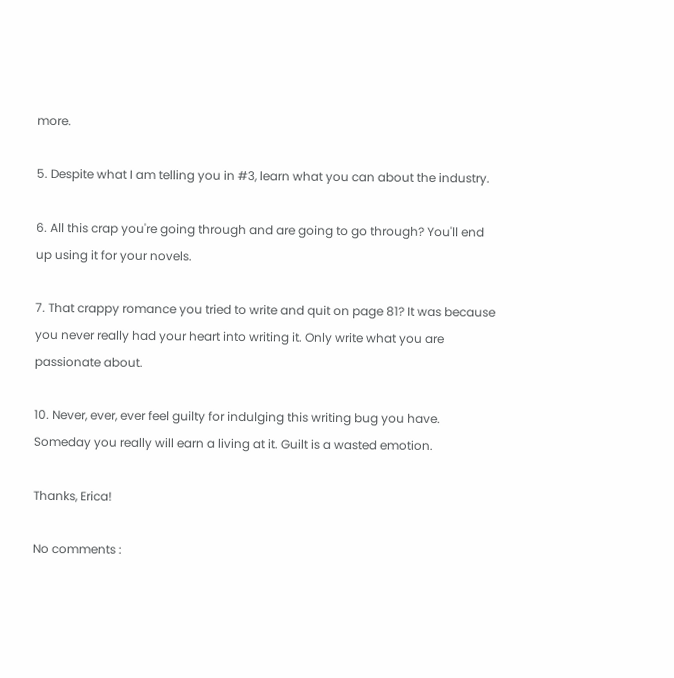more.

5. Despite what I am telling you in #3, learn what you can about the industry.

6. All this crap you're going through and are going to go through? You'll end up using it for your novels.

7. That crappy romance you tried to write and quit on page 81? It was because you never really had your heart into writing it. Only write what you are passionate about.

10. Never, ever, ever feel guilty for indulging this writing bug you have. Someday you really will earn a living at it. Guilt is a wasted emotion.

Thanks, Erica!

No comments :